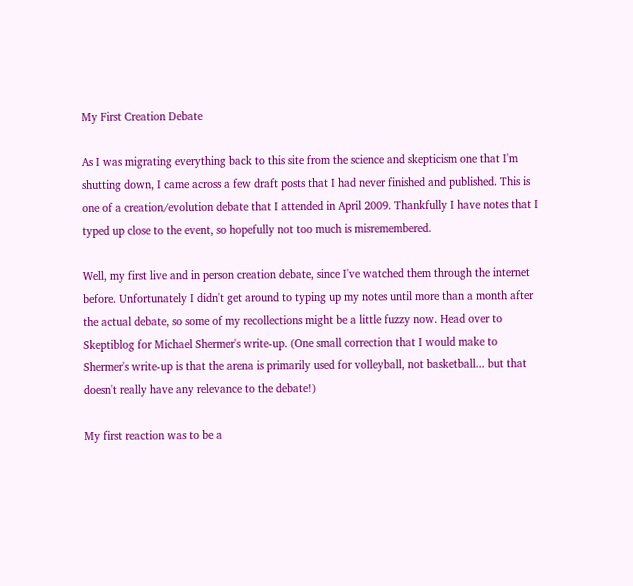My First Creation Debate

As I was migrating everything back to this site from the science and skepticism one that I'm shutting down, I came across a few draft posts that I had never finished and published. This is one of a creation/evolution debate that I attended in April 2009. Thankfully I have notes that I typed up close to the event, so hopefully not too much is misremembered.

Well, my first live and in person creation debate, since I've watched them through the internet before. Unfortunately I didn't get around to typing up my notes until more than a month after the actual debate, so some of my recollections might be a little fuzzy now. Head over to Skeptiblog for Michael Shermer's write-up. (One small correction that I would make to Shermer's write-up is that the arena is primarily used for volleyball, not basketball... but that doesn't really have any relevance to the debate!)

My first reaction was to be a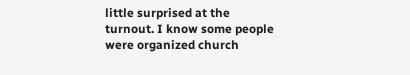little surprised at the turnout. I know some people were organized church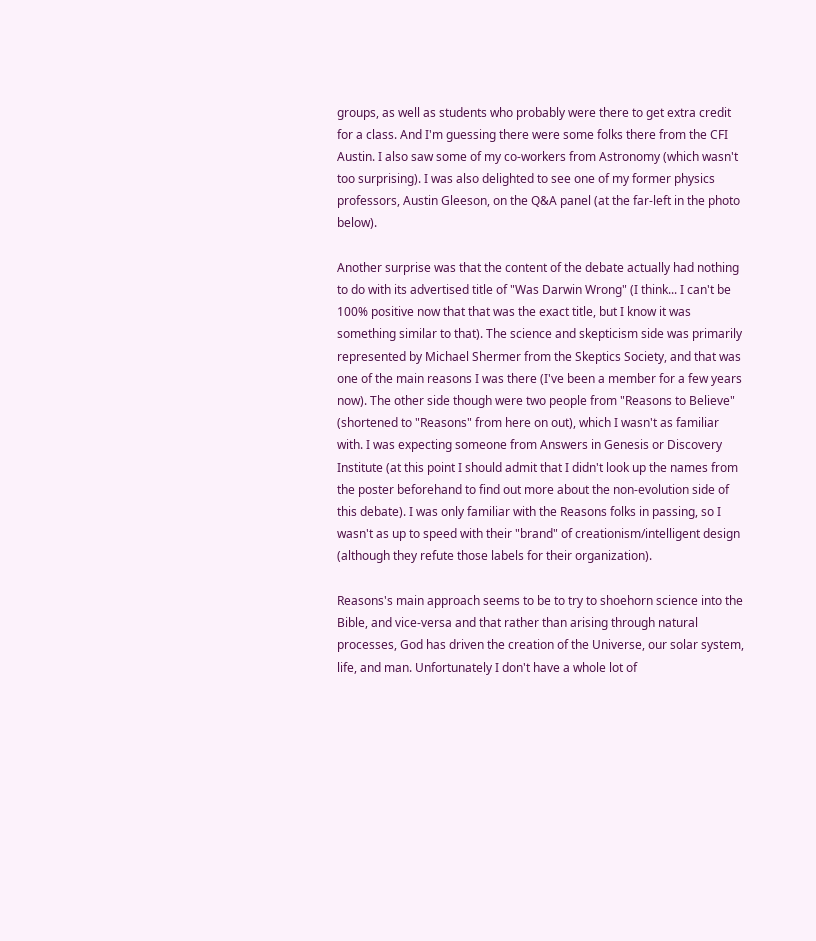groups, as well as students who probably were there to get extra credit for a class. And I'm guessing there were some folks there from the CFI Austin. I also saw some of my co-workers from Astronomy (which wasn't too surprising). I was also delighted to see one of my former physics professors, Austin Gleeson, on the Q&A panel (at the far-left in the photo below).

Another surprise was that the content of the debate actually had nothing to do with its advertised title of "Was Darwin Wrong" (I think... I can't be 100% positive now that that was the exact title, but I know it was something similar to that). The science and skepticism side was primarily represented by Michael Shermer from the Skeptics Society, and that was one of the main reasons I was there (I've been a member for a few years now). The other side though were two people from "Reasons to Believe" (shortened to "Reasons" from here on out), which I wasn't as familiar with. I was expecting someone from Answers in Genesis or Discovery Institute (at this point I should admit that I didn't look up the names from the poster beforehand to find out more about the non-evolution side of this debate). I was only familiar with the Reasons folks in passing, so I wasn't as up to speed with their "brand" of creationism/intelligent design (although they refute those labels for their organization).

Reasons's main approach seems to be to try to shoehorn science into the Bible, and vice-versa and that rather than arising through natural processes, God has driven the creation of the Universe, our solar system, life, and man. Unfortunately I don't have a whole lot of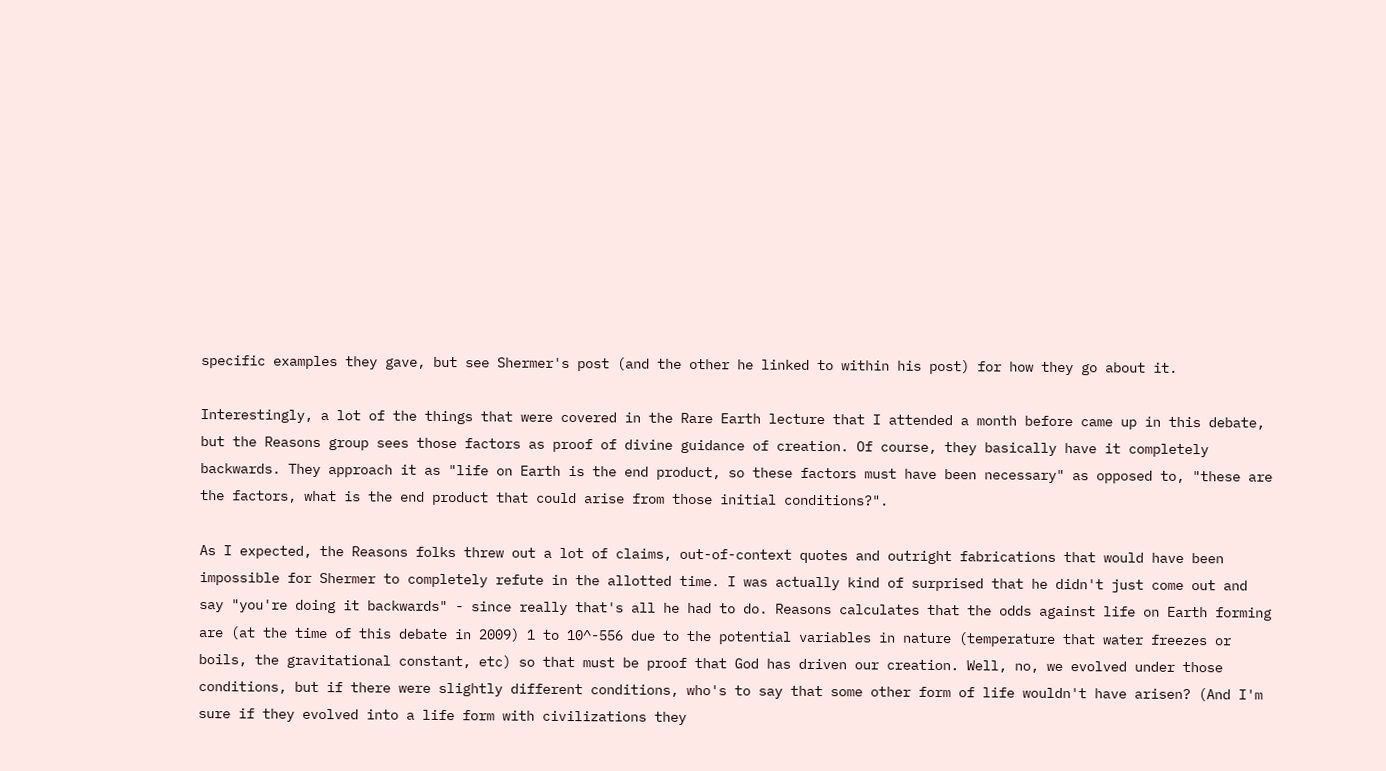specific examples they gave, but see Shermer's post (and the other he linked to within his post) for how they go about it.

Interestingly, a lot of the things that were covered in the Rare Earth lecture that I attended a month before came up in this debate, but the Reasons group sees those factors as proof of divine guidance of creation. Of course, they basically have it completely backwards. They approach it as "life on Earth is the end product, so these factors must have been necessary" as opposed to, "these are the factors, what is the end product that could arise from those initial conditions?".

As I expected, the Reasons folks threw out a lot of claims, out-of-context quotes and outright fabrications that would have been impossible for Shermer to completely refute in the allotted time. I was actually kind of surprised that he didn't just come out and say "you're doing it backwards" - since really that's all he had to do. Reasons calculates that the odds against life on Earth forming are (at the time of this debate in 2009) 1 to 10^-556 due to the potential variables in nature (temperature that water freezes or boils, the gravitational constant, etc) so that must be proof that God has driven our creation. Well, no, we evolved under those conditions, but if there were slightly different conditions, who's to say that some other form of life wouldn't have arisen? (And I'm sure if they evolved into a life form with civilizations they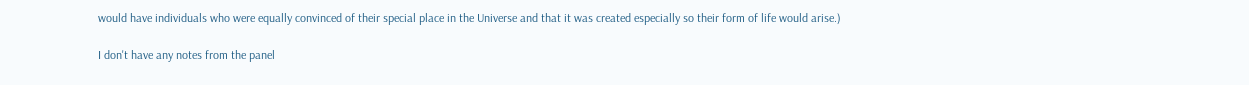would have individuals who were equally convinced of their special place in the Universe and that it was created especially so their form of life would arise.)

I don't have any notes from the panel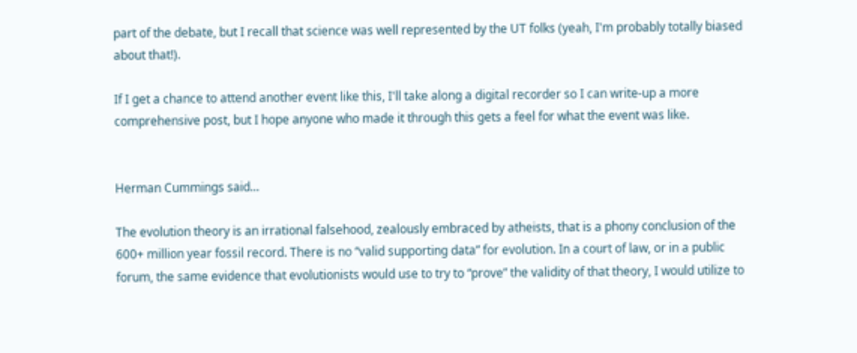part of the debate, but I recall that science was well represented by the UT folks (yeah, I'm probably totally biased about that!).

If I get a chance to attend another event like this, I'll take along a digital recorder so I can write-up a more comprehensive post, but I hope anyone who made it through this gets a feel for what the event was like.


Herman Cummings said...

The evolution theory is an irrational falsehood, zealously embraced by atheists, that is a phony conclusion of the 600+ million year fossil record. There is no “valid supporting data” for evolution. In a court of law, or in a public forum, the same evidence that evolutionists would use to try to “prove” the validity of that theory, I would utilize to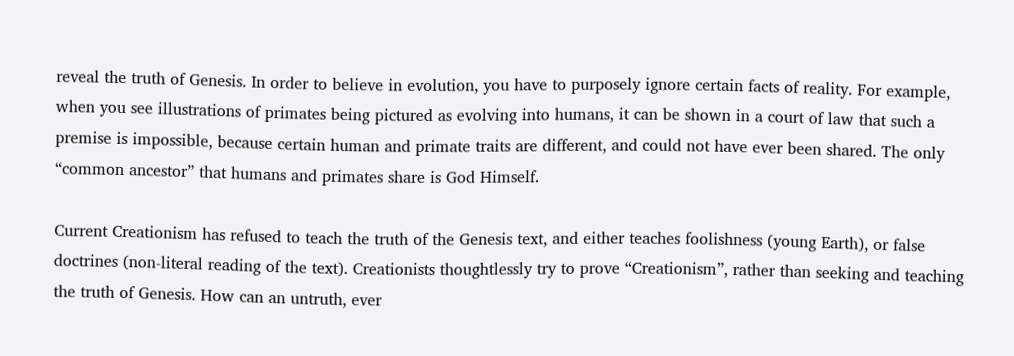reveal the truth of Genesis. In order to believe in evolution, you have to purposely ignore certain facts of reality. For example, when you see illustrations of primates being pictured as evolving into humans, it can be shown in a court of law that such a premise is impossible, because certain human and primate traits are different, and could not have ever been shared. The only “common ancestor” that humans and primates share is God Himself.

Current Creationism has refused to teach the truth of the Genesis text, and either teaches foolishness (young Earth), or false doctrines (non-literal reading of the text). Creationists thoughtlessly try to prove “Creationism”, rather than seeking and teaching the truth of Genesis. How can an untruth, ever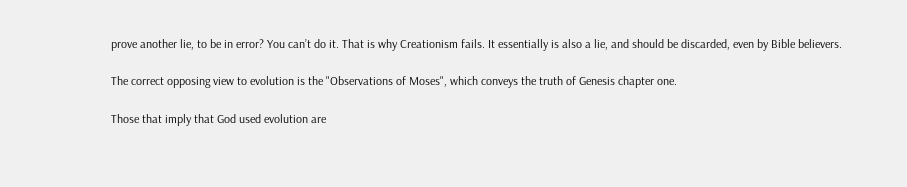prove another lie, to be in error? You can’t do it. That is why Creationism fails. It essentially is also a lie, and should be discarded, even by Bible believers.

The correct opposing view to evolution is the "Observations of Moses", which conveys the truth of Genesis chapter one.

Those that imply that God used evolution are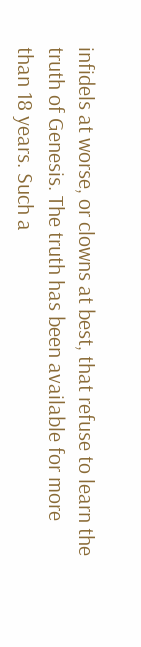infidels at worse, or clowns at best, that refuse to learn the truth of Genesis. The truth has been available for more than 18 years. Such a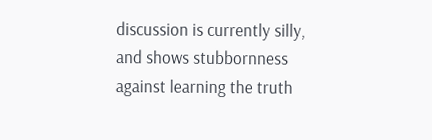discussion is currently silly, and shows stubbornness against learning the truth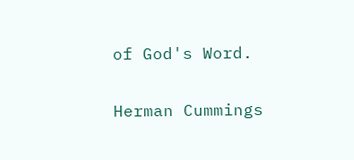of God's Word.

Herman Cummings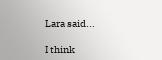Lara said...

I think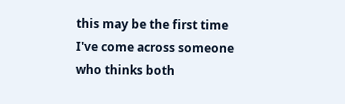this may be the first time I've come across someone who thinks both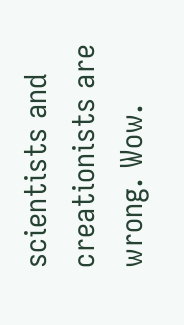scientists and creationists are wrong. Wow.